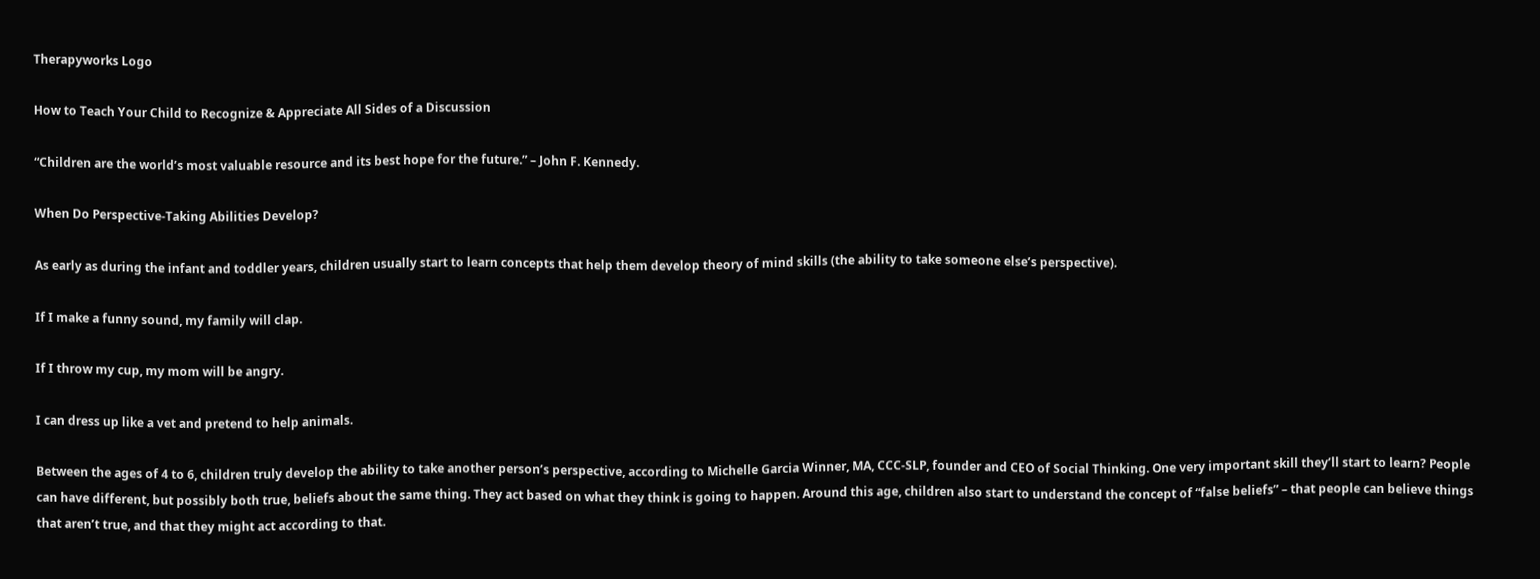Therapyworks Logo

How to Teach Your Child to Recognize & Appreciate All Sides of a Discussion

“Children are the world’s most valuable resource and its best hope for the future.” – John F. Kennedy.

When Do Perspective-Taking Abilities Develop?

As early as during the infant and toddler years, children usually start to learn concepts that help them develop theory of mind skills (the ability to take someone else’s perspective).

If I make a funny sound, my family will clap.

If I throw my cup, my mom will be angry.

I can dress up like a vet and pretend to help animals.

Between the ages of 4 to 6, children truly develop the ability to take another person’s perspective, according to Michelle Garcia Winner, MA, CCC-SLP, founder and CEO of Social Thinking. One very important skill they’ll start to learn? People can have different, but possibly both true, beliefs about the same thing. They act based on what they think is going to happen. Around this age, children also start to understand the concept of “false beliefs” – that people can believe things that aren’t true, and that they might act according to that.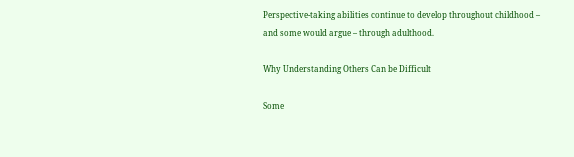Perspective-taking abilities continue to develop throughout childhood – and some would argue – through adulthood.

Why Understanding Others Can be Difficult

Some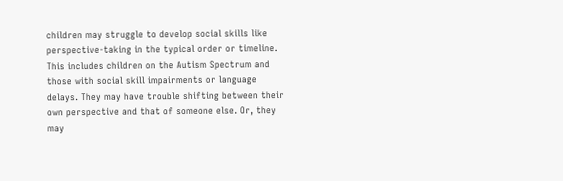children may struggle to develop social skills like perspective-taking in the typical order or timeline. This includes children on the Autism Spectrum and those with social skill impairments or language delays. They may have trouble shifting between their own perspective and that of someone else. Or, they may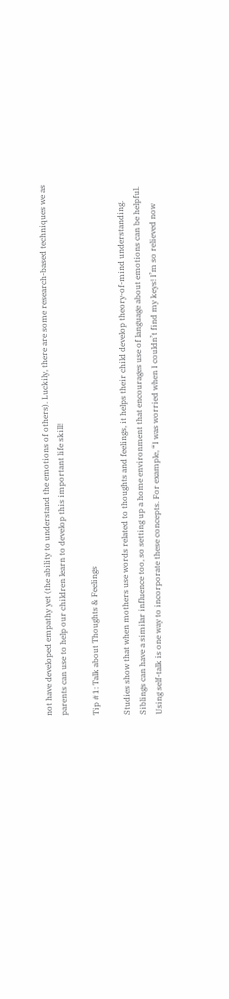not have developed empathy yet (the ability to understand the emotions of others). Luckily, there are some research-based techniques we as parents can use to help our children learn to develop this important life skill!

Tip #1: Talk about Thoughts & Feelings

Studies show that when mothers use words related to thoughts and feelings, it helps their child develop theory-of-mind understanding. Siblings can have a similar influence too, so setting up a home environment that encourages use of language about emotions can be helpful. Using self-talk is one way to incorporate these concepts. For example, “I was worried when I couldn’t find my keys! I’m so relieved now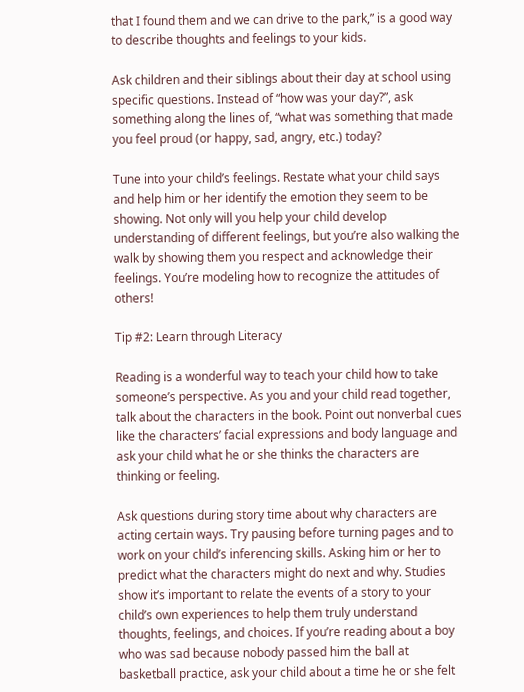that I found them and we can drive to the park,” is a good way to describe thoughts and feelings to your kids.

Ask children and their siblings about their day at school using specific questions. Instead of “how was your day?”, ask something along the lines of, “what was something that made you feel proud (or happy, sad, angry, etc.) today?

Tune into your child’s feelings. Restate what your child says and help him or her identify the emotion they seem to be showing. Not only will you help your child develop understanding of different feelings, but you’re also walking the walk by showing them you respect and acknowledge their feelings. You’re modeling how to recognize the attitudes of others!

Tip #2: Learn through Literacy

Reading is a wonderful way to teach your child how to take someone’s perspective. As you and your child read together, talk about the characters in the book. Point out nonverbal cues like the characters’ facial expressions and body language and ask your child what he or she thinks the characters are thinking or feeling.

Ask questions during story time about why characters are acting certain ways. Try pausing before turning pages and to work on your child’s inferencing skills. Asking him or her to predict what the characters might do next and why. Studies show it’s important to relate the events of a story to your child’s own experiences to help them truly understand thoughts, feelings, and choices. If you’re reading about a boy who was sad because nobody passed him the ball at basketball practice, ask your child about a time he or she felt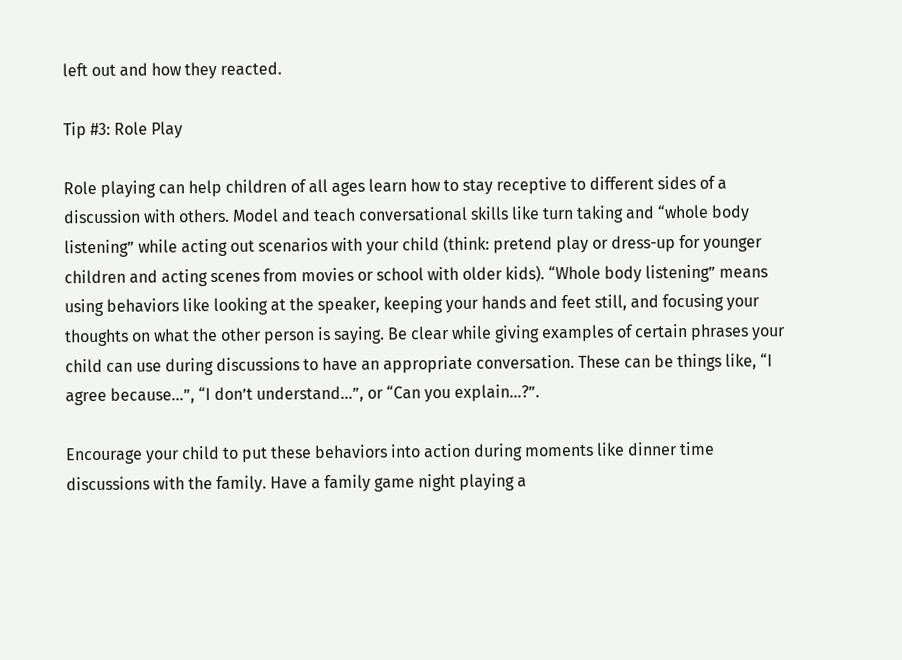left out and how they reacted.

Tip #3: Role Play

Role playing can help children of all ages learn how to stay receptive to different sides of a discussion with others. Model and teach conversational skills like turn taking and “whole body listening” while acting out scenarios with your child (think: pretend play or dress-up for younger children and acting scenes from movies or school with older kids). “Whole body listening” means using behaviors like looking at the speaker, keeping your hands and feet still, and focusing your thoughts on what the other person is saying. Be clear while giving examples of certain phrases your child can use during discussions to have an appropriate conversation. These can be things like, “I agree because…”, “I don’t understand…”, or “Can you explain…?”.

Encourage your child to put these behaviors into action during moments like dinner time discussions with the family. Have a family game night playing a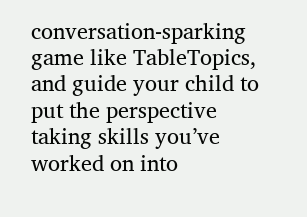conversation-sparking game like TableTopics, and guide your child to put the perspective taking skills you’ve worked on into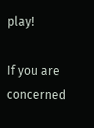play!

If you are concerned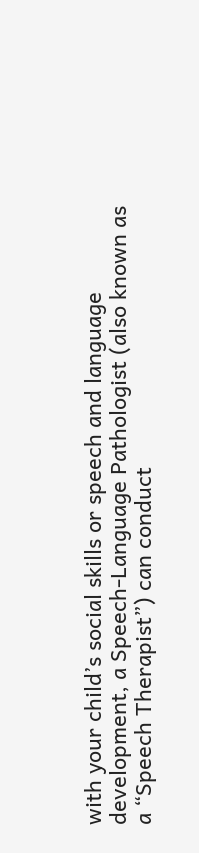with your child’s social skills or speech and language development, a Speech-Language Pathologist (also known as a “Speech Therapist”) can conduct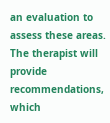an evaluation to assess these areas. The therapist will provide recommendations, which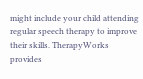might include your child attending regular speech therapy to improve their skills. TherapyWorks provides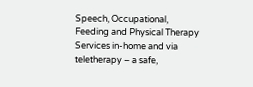Speech, Occupational, Feeding and Physical Therapy Services in-home and via teletherapy – a safe,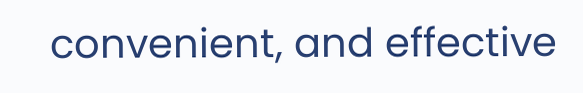convenient, and effective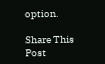option.

Share This Post